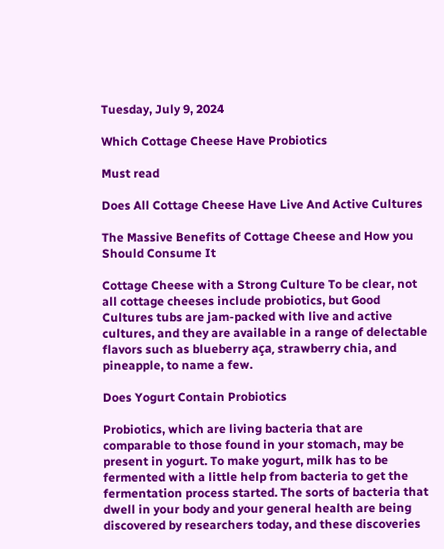Tuesday, July 9, 2024

Which Cottage Cheese Have Probiotics

Must read

Does All Cottage Cheese Have Live And Active Cultures

The Massive Benefits of Cottage Cheese and How you Should Consume It

Cottage Cheese with a Strong Culture To be clear, not all cottage cheeses include probiotics, but Good Cultures tubs are jam-packed with live and active cultures, and they are available in a range of delectable flavors such as blueberry aça, strawberry chia, and pineapple, to name a few.

Does Yogurt Contain Probiotics

Probiotics, which are living bacteria that are comparable to those found in your stomach, may be present in yogurt. To make yogurt, milk has to be fermented with a little help from bacteria to get the fermentation process started. The sorts of bacteria that dwell in your body and your general health are being discovered by researchers today, and these discoveries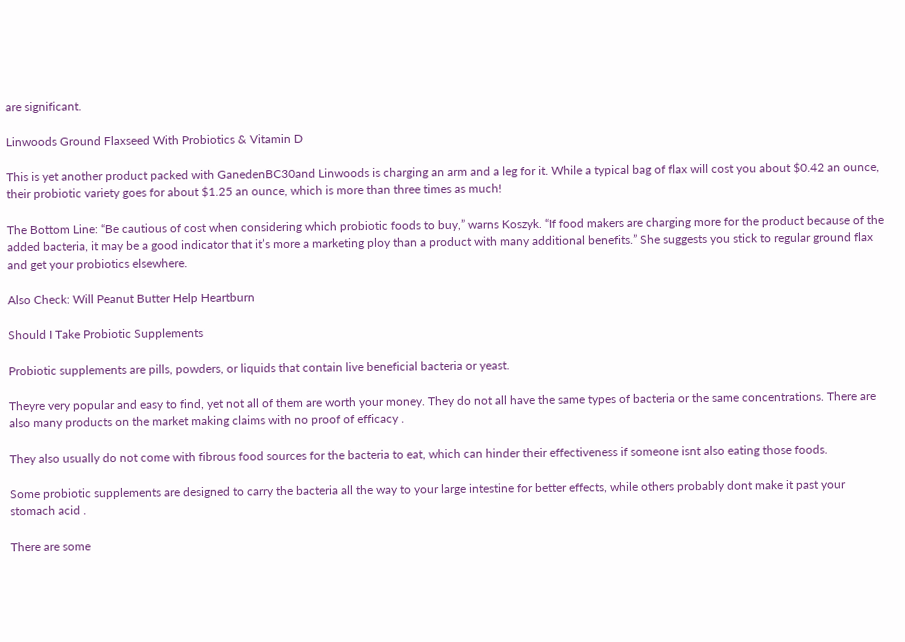are significant.

Linwoods Ground Flaxseed With Probiotics & Vitamin D

This is yet another product packed with GanedenBC30and Linwoods is charging an arm and a leg for it. While a typical bag of flax will cost you about $0.42 an ounce, their probiotic variety goes for about $1.25 an ounce, which is more than three times as much!

The Bottom Line: “Be cautious of cost when considering which probiotic foods to buy,” warns Koszyk. “If food makers are charging more for the product because of the added bacteria, it may be a good indicator that it’s more a marketing ploy than a product with many additional benefits.” She suggests you stick to regular ground flax and get your probiotics elsewhere.

Also Check: Will Peanut Butter Help Heartburn

Should I Take Probiotic Supplements

Probiotic supplements are pills, powders, or liquids that contain live beneficial bacteria or yeast.

Theyre very popular and easy to find, yet not all of them are worth your money. They do not all have the same types of bacteria or the same concentrations. There are also many products on the market making claims with no proof of efficacy .

They also usually do not come with fibrous food sources for the bacteria to eat, which can hinder their effectiveness if someone isnt also eating those foods.

Some probiotic supplements are designed to carry the bacteria all the way to your large intestine for better effects, while others probably dont make it past your stomach acid .

There are some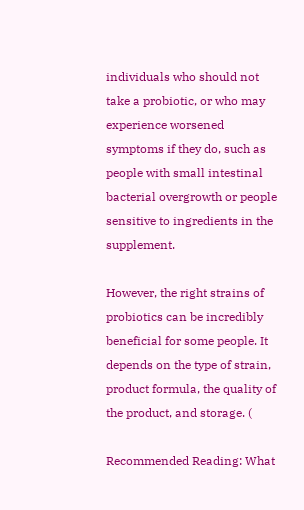individuals who should not take a probiotic, or who may experience worsened symptoms if they do, such as people with small intestinal bacterial overgrowth or people sensitive to ingredients in the supplement.

However, the right strains of probiotics can be incredibly beneficial for some people. It depends on the type of strain, product formula, the quality of the product, and storage. (

Recommended Reading: What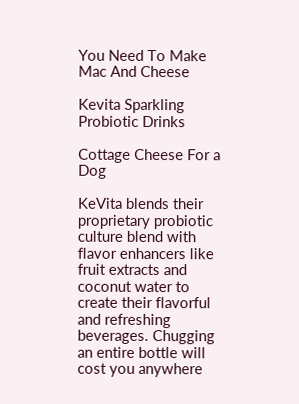You Need To Make Mac And Cheese

Kevita Sparkling Probiotic Drinks

Cottage Cheese For a Dog

KeVita blends their proprietary probiotic culture blend with flavor enhancers like fruit extracts and coconut water to create their flavorful and refreshing beverages. Chugging an entire bottle will cost you anywhere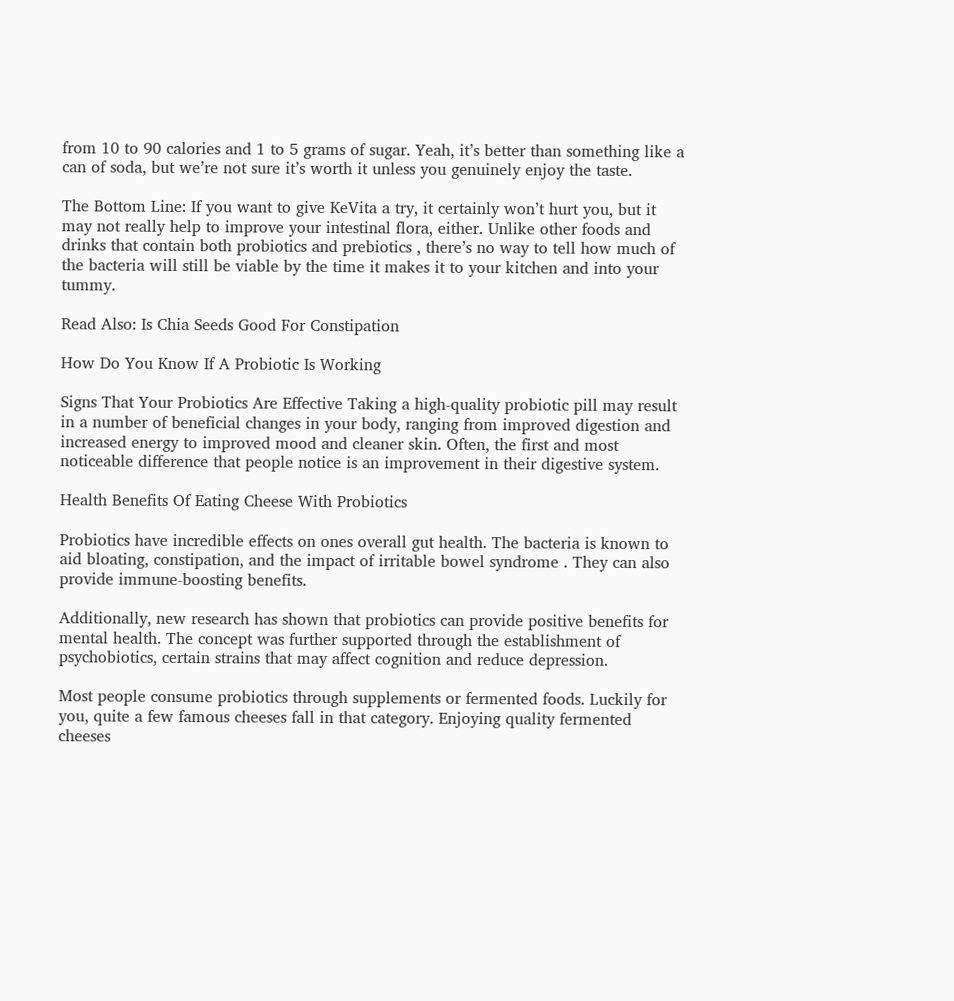from 10 to 90 calories and 1 to 5 grams of sugar. Yeah, it’s better than something like a can of soda, but we’re not sure it’s worth it unless you genuinely enjoy the taste.

The Bottom Line: If you want to give KeVita a try, it certainly won’t hurt you, but it may not really help to improve your intestinal flora, either. Unlike other foods and drinks that contain both probiotics and prebiotics , there’s no way to tell how much of the bacteria will still be viable by the time it makes it to your kitchen and into your tummy.

Read Also: Is Chia Seeds Good For Constipation

How Do You Know If A Probiotic Is Working

Signs That Your Probiotics Are Effective Taking a high-quality probiotic pill may result in a number of beneficial changes in your body, ranging from improved digestion and increased energy to improved mood and cleaner skin. Often, the first and most noticeable difference that people notice is an improvement in their digestive system.

Health Benefits Of Eating Cheese With Probiotics

Probiotics have incredible effects on ones overall gut health. The bacteria is known to aid bloating, constipation, and the impact of irritable bowel syndrome . They can also provide immune-boosting benefits.

Additionally, new research has shown that probiotics can provide positive benefits for mental health. The concept was further supported through the establishment of psychobiotics, certain strains that may affect cognition and reduce depression.

Most people consume probiotics through supplements or fermented foods. Luckily for you, quite a few famous cheeses fall in that category. Enjoying quality fermented cheeses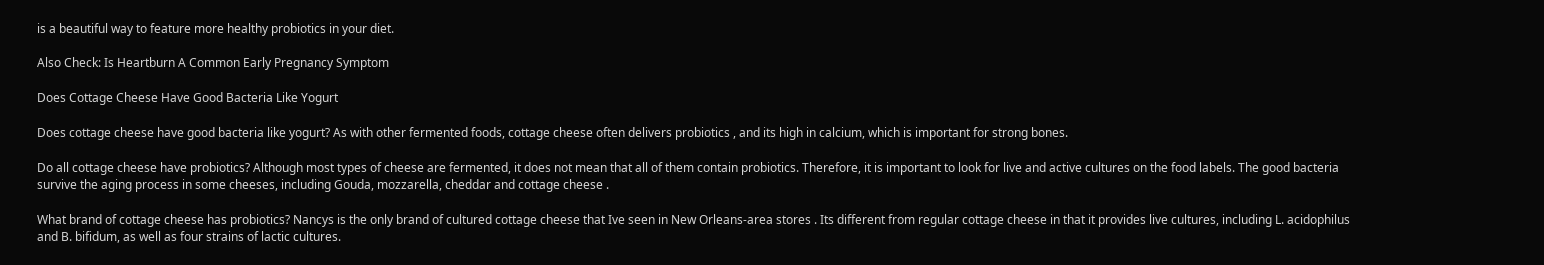is a beautiful way to feature more healthy probiotics in your diet.

Also Check: Is Heartburn A Common Early Pregnancy Symptom

Does Cottage Cheese Have Good Bacteria Like Yogurt

Does cottage cheese have good bacteria like yogurt? As with other fermented foods, cottage cheese often delivers probiotics , and its high in calcium, which is important for strong bones.

Do all cottage cheese have probiotics? Although most types of cheese are fermented, it does not mean that all of them contain probiotics. Therefore, it is important to look for live and active cultures on the food labels. The good bacteria survive the aging process in some cheeses, including Gouda, mozzarella, cheddar and cottage cheese .

What brand of cottage cheese has probiotics? Nancys is the only brand of cultured cottage cheese that Ive seen in New Orleans-area stores . Its different from regular cottage cheese in that it provides live cultures, including L. acidophilus and B. bifidum, as well as four strains of lactic cultures.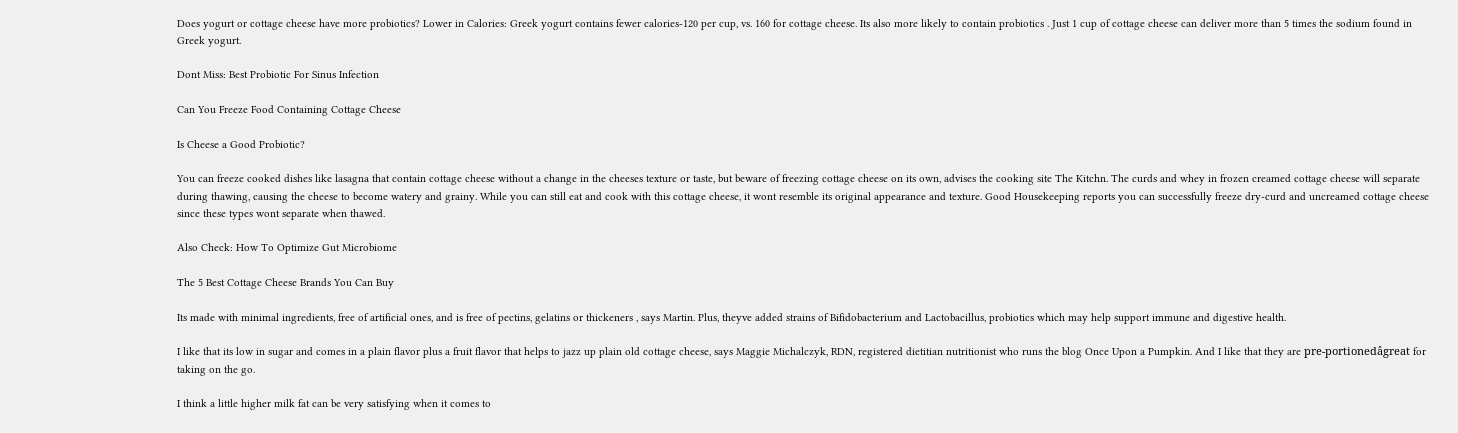Does yogurt or cottage cheese have more probiotics? Lower in Calories: Greek yogurt contains fewer calories-120 per cup, vs. 160 for cottage cheese. Its also more likely to contain probiotics . Just 1 cup of cottage cheese can deliver more than 5 times the sodium found in Greek yogurt.

Dont Miss: Best Probiotic For Sinus Infection

Can You Freeze Food Containing Cottage Cheese

Is Cheese a Good Probiotic?

You can freeze cooked dishes like lasagna that contain cottage cheese without a change in the cheeses texture or taste, but beware of freezing cottage cheese on its own, advises the cooking site The Kitchn. The curds and whey in frozen creamed cottage cheese will separate during thawing, causing the cheese to become watery and grainy. While you can still eat and cook with this cottage cheese, it wont resemble its original appearance and texture. Good Housekeeping reports you can successfully freeze dry-curd and uncreamed cottage cheese since these types wont separate when thawed.

Also Check: How To Optimize Gut Microbiome

The 5 Best Cottage Cheese Brands You Can Buy

Its made with minimal ingredients, free of artificial ones, and is free of pectins, gelatins or thickeners , says Martin. Plus, theyve added strains of Bifidobacterium and Lactobacillus, probiotics which may help support immune and digestive health.

I like that its low in sugar and comes in a plain flavor plus a fruit flavor that helps to jazz up plain old cottage cheese, says Maggie Michalczyk, RDN, registered dietitian nutritionist who runs the blog Once Upon a Pumpkin. And I like that they are pre-portionedâgreat for taking on the go.

I think a little higher milk fat can be very satisfying when it comes to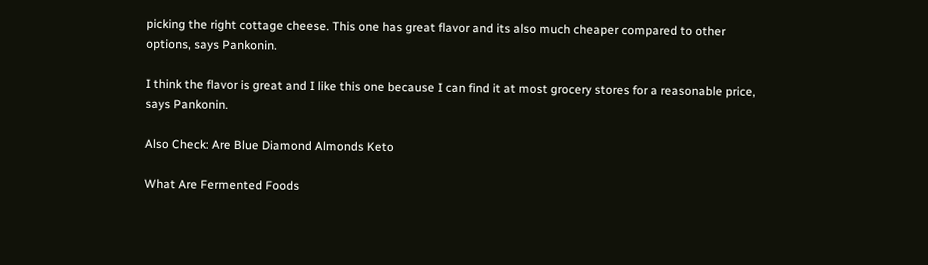picking the right cottage cheese. This one has great flavor and its also much cheaper compared to other options, says Pankonin.

I think the flavor is great and I like this one because I can find it at most grocery stores for a reasonable price, says Pankonin.

Also Check: Are Blue Diamond Almonds Keto

What Are Fermented Foods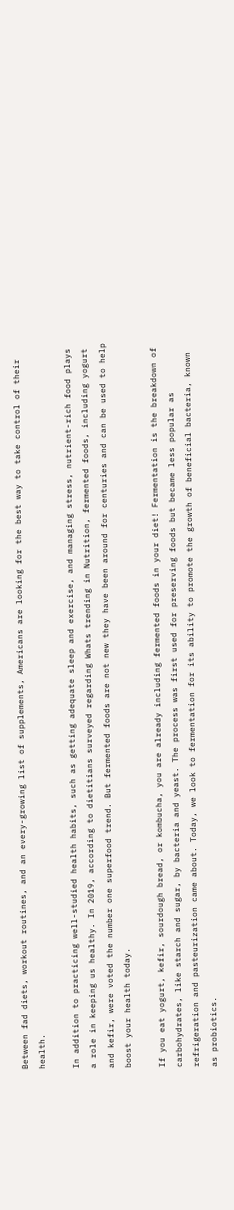Between fad diets, workout routines, and an every-growing list of supplements, Americans are looking for the best way to take control of their health.

In addition to practicing well-studied health habits, such as getting adequate sleep and exercise, and managing stress, nutrient-rich food plays a role in keeping us healthy. In 2019, according to dietitians surveyed regarding Whats trending in Nutrition, fermented foods, including yogurt and kefir, were voted the number one superfood trend. But fermented foods are not new they have been around for centuries and can be used to help boost your health today.

If you eat yogurt, kefir, sourdough bread, or kombucha, you are already including fermented foods in your diet! Fermentation is the breakdown of carbohydrates, like starch and sugar, by bacteria and yeast. The process was first used for preserving foods but became less popular as refrigeration and pasteurization came about. Today, we look to fermentation for its ability to promote the growth of beneficial bacteria, known as probiotics.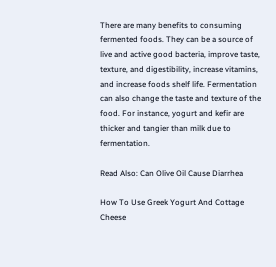There are many benefits to consuming fermented foods. They can be a source of live and active good bacteria, improve taste, texture, and digestibility, increase vitamins, and increase foods shelf life. Fermentation can also change the taste and texture of the food. For instance, yogurt and kefir are thicker and tangier than milk due to fermentation.

Read Also: Can Olive Oil Cause Diarrhea

How To Use Greek Yogurt And Cottage Cheese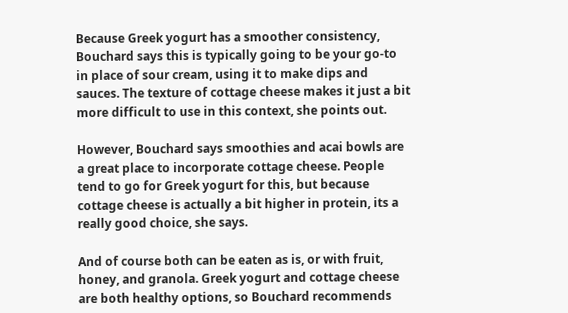Because Greek yogurt has a smoother consistency, Bouchard says this is typically going to be your go-to in place of sour cream, using it to make dips and sauces. The texture of cottage cheese makes it just a bit more difficult to use in this context, she points out.

However, Bouchard says smoothies and acai bowls are a great place to incorporate cottage cheese. People tend to go for Greek yogurt for this, but because cottage cheese is actually a bit higher in protein, its a really good choice, she says.

And of course both can be eaten as is, or with fruit, honey, and granola. Greek yogurt and cottage cheese are both healthy options, so Bouchard recommends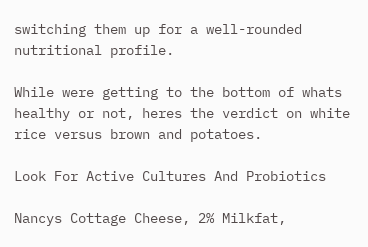switching them up for a well-rounded nutritional profile.

While were getting to the bottom of whats healthy or not, heres the verdict on white rice versus brown and potatoes.

Look For Active Cultures And Probiotics

Nancys Cottage Cheese, 2% Milkfat,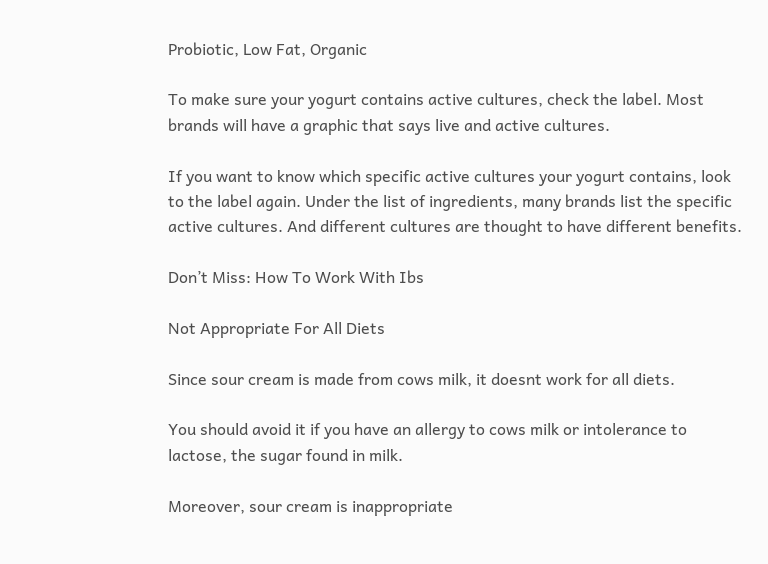Probiotic, Low Fat, Organic

To make sure your yogurt contains active cultures, check the label. Most brands will have a graphic that says live and active cultures.

If you want to know which specific active cultures your yogurt contains, look to the label again. Under the list of ingredients, many brands list the specific active cultures. And different cultures are thought to have different benefits.

Don’t Miss: How To Work With Ibs

Not Appropriate For All Diets

Since sour cream is made from cows milk, it doesnt work for all diets.

You should avoid it if you have an allergy to cows milk or intolerance to lactose, the sugar found in milk.

Moreover, sour cream is inappropriate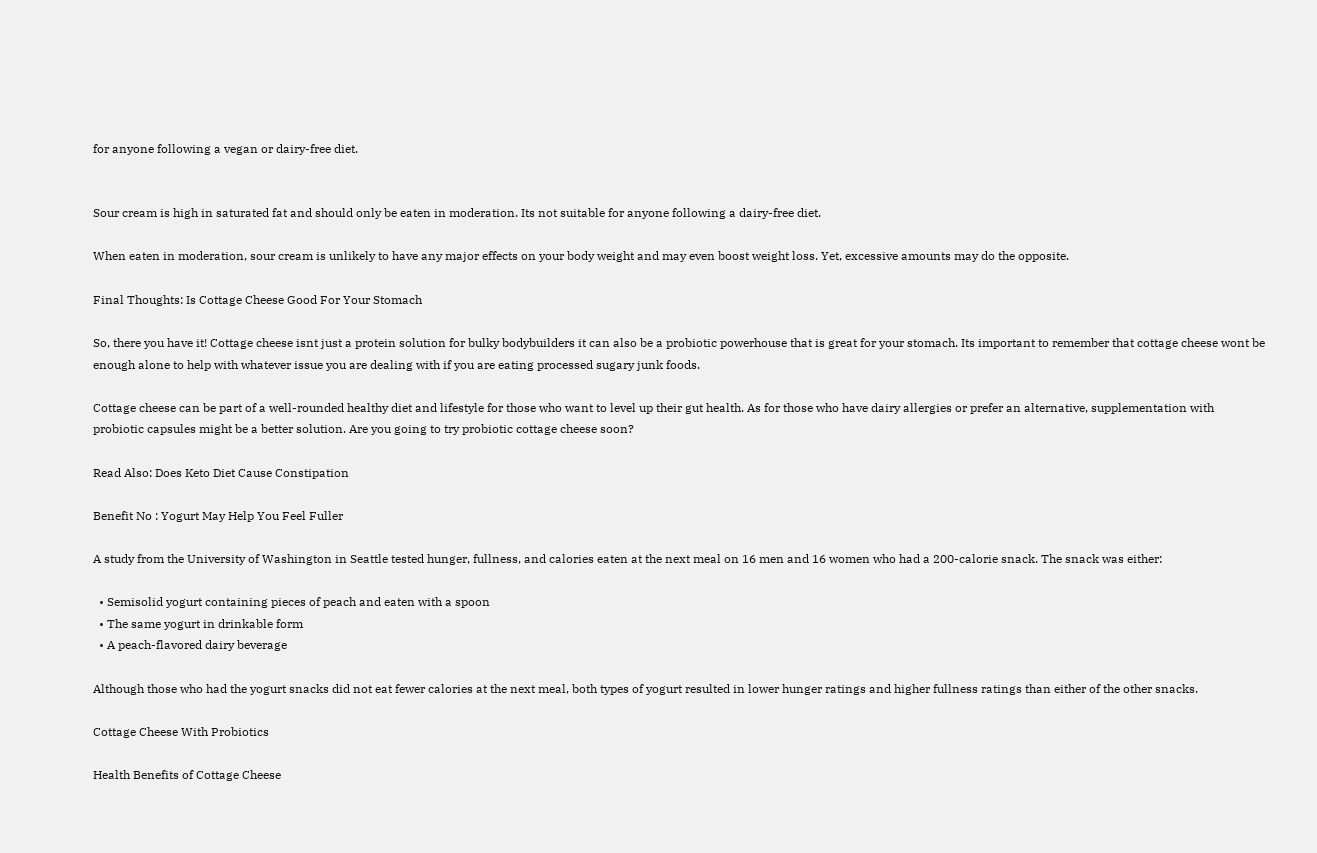for anyone following a vegan or dairy-free diet.


Sour cream is high in saturated fat and should only be eaten in moderation. Its not suitable for anyone following a dairy-free diet.

When eaten in moderation, sour cream is unlikely to have any major effects on your body weight and may even boost weight loss. Yet, excessive amounts may do the opposite.

Final Thoughts: Is Cottage Cheese Good For Your Stomach

So, there you have it! Cottage cheese isnt just a protein solution for bulky bodybuilders it can also be a probiotic powerhouse that is great for your stomach. Its important to remember that cottage cheese wont be enough alone to help with whatever issue you are dealing with if you are eating processed sugary junk foods.

Cottage cheese can be part of a well-rounded healthy diet and lifestyle for those who want to level up their gut health. As for those who have dairy allergies or prefer an alternative, supplementation with probiotic capsules might be a better solution. Are you going to try probiotic cottage cheese soon?

Read Also: Does Keto Diet Cause Constipation

Benefit No : Yogurt May Help You Feel Fuller

A study from the University of Washington in Seattle tested hunger, fullness, and calories eaten at the next meal on 16 men and 16 women who had a 200-calorie snack. The snack was either:

  • Semisolid yogurt containing pieces of peach and eaten with a spoon
  • The same yogurt in drinkable form
  • A peach-flavored dairy beverage

Although those who had the yogurt snacks did not eat fewer calories at the next meal, both types of yogurt resulted in lower hunger ratings and higher fullness ratings than either of the other snacks.

Cottage Cheese With Probiotics

Health Benefits of Cottage Cheese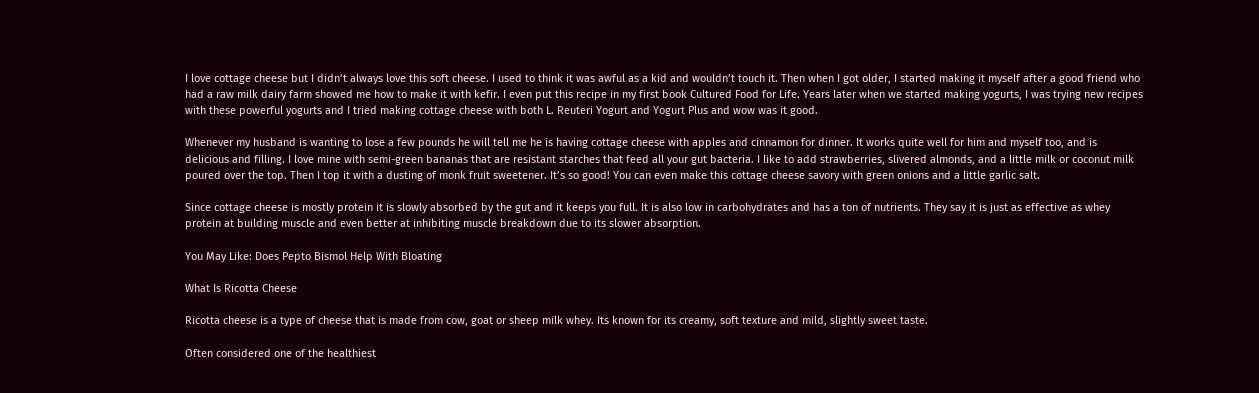I love cottage cheese but I didn’t always love this soft cheese. I used to think it was awful as a kid and wouldn’t touch it. Then when I got older, I started making it myself after a good friend who had a raw milk dairy farm showed me how to make it with kefir. I even put this recipe in my first book Cultured Food for Life. Years later when we started making yogurts, I was trying new recipes with these powerful yogurts and I tried making cottage cheese with both L. Reuteri Yogurt and Yogurt Plus and wow was it good.

Whenever my husband is wanting to lose a few pounds he will tell me he is having cottage cheese with apples and cinnamon for dinner. It works quite well for him and myself too, and is delicious and filling. I love mine with semi-green bananas that are resistant starches that feed all your gut bacteria. I like to add strawberries, slivered almonds, and a little milk or coconut milk poured over the top. Then I top it with a dusting of monk fruit sweetener. It’s so good! You can even make this cottage cheese savory with green onions and a little garlic salt.

Since cottage cheese is mostly protein it is slowly absorbed by the gut and it keeps you full. It is also low in carbohydrates and has a ton of nutrients. They say it is just as effective as whey protein at building muscle and even better at inhibiting muscle breakdown due to its slower absorption.

You May Like: Does Pepto Bismol Help With Bloating

What Is Ricotta Cheese

Ricotta cheese is a type of cheese that is made from cow, goat or sheep milk whey. Its known for its creamy, soft texture and mild, slightly sweet taste.

Often considered one of the healthiest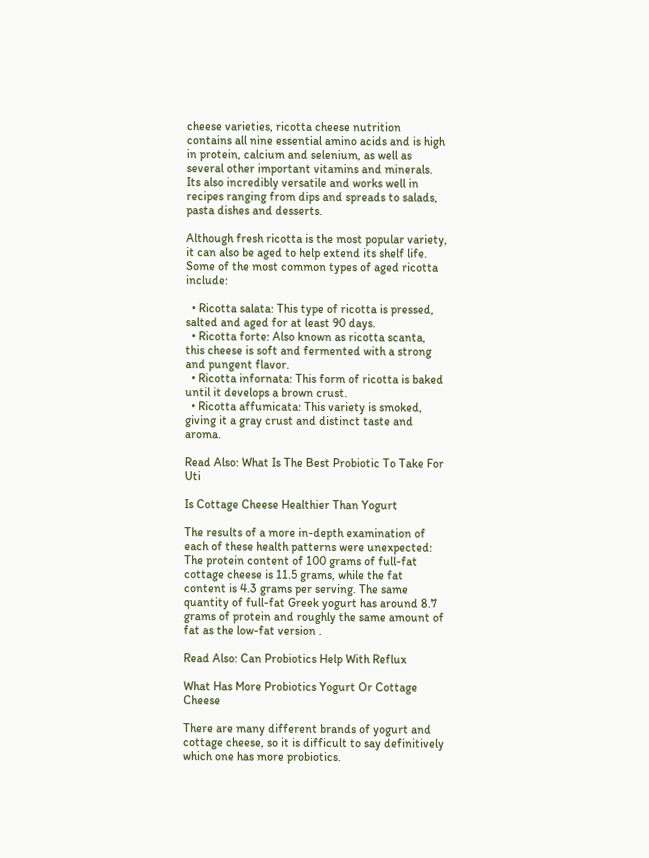cheese varieties, ricotta cheese nutrition contains all nine essential amino acids and is high in protein, calcium and selenium, as well as several other important vitamins and minerals. Its also incredibly versatile and works well in recipes ranging from dips and spreads to salads, pasta dishes and desserts.

Although fresh ricotta is the most popular variety, it can also be aged to help extend its shelf life. Some of the most common types of aged ricotta include:

  • Ricotta salata: This type of ricotta is pressed, salted and aged for at least 90 days.
  • Ricotta forte: Also known as ricotta scanta, this cheese is soft and fermented with a strong and pungent flavor.
  • Ricotta infornata: This form of ricotta is baked until it develops a brown crust.
  • Ricotta affumicata: This variety is smoked, giving it a gray crust and distinct taste and aroma.

Read Also: What Is The Best Probiotic To Take For Uti

Is Cottage Cheese Healthier Than Yogurt

The results of a more in-depth examination of each of these health patterns were unexpected: The protein content of 100 grams of full-fat cottage cheese is 11.5 grams, while the fat content is 4.3 grams per serving. The same quantity of full-fat Greek yogurt has around 8.7 grams of protein and roughly the same amount of fat as the low-fat version .

Read Also: Can Probiotics Help With Reflux

What Has More Probiotics Yogurt Or Cottage Cheese

There are many different brands of yogurt and cottage cheese, so it is difficult to say definitively which one has more probiotics.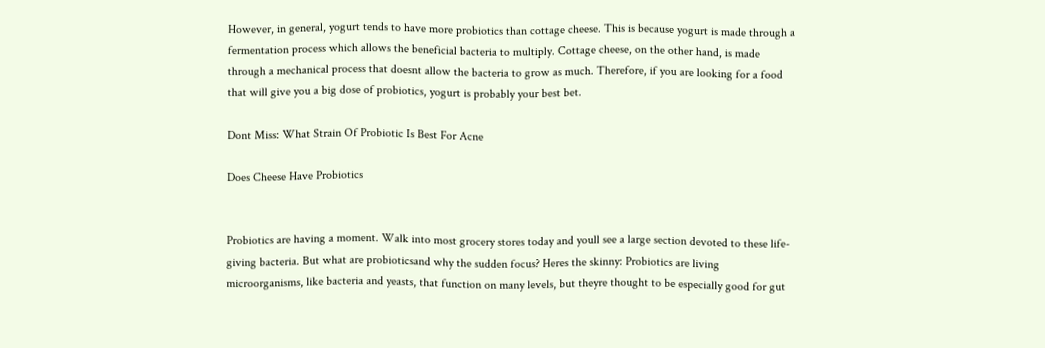However, in general, yogurt tends to have more probiotics than cottage cheese. This is because yogurt is made through a fermentation process which allows the beneficial bacteria to multiply. Cottage cheese, on the other hand, is made through a mechanical process that doesnt allow the bacteria to grow as much. Therefore, if you are looking for a food that will give you a big dose of probiotics, yogurt is probably your best bet.

Dont Miss: What Strain Of Probiotic Is Best For Acne

Does Cheese Have Probiotics


Probiotics are having a moment. Walk into most grocery stores today and youll see a large section devoted to these life-giving bacteria. But what are probioticsand why the sudden focus? Heres the skinny: Probiotics are living microorganisms, like bacteria and yeasts, that function on many levels, but theyre thought to be especially good for gut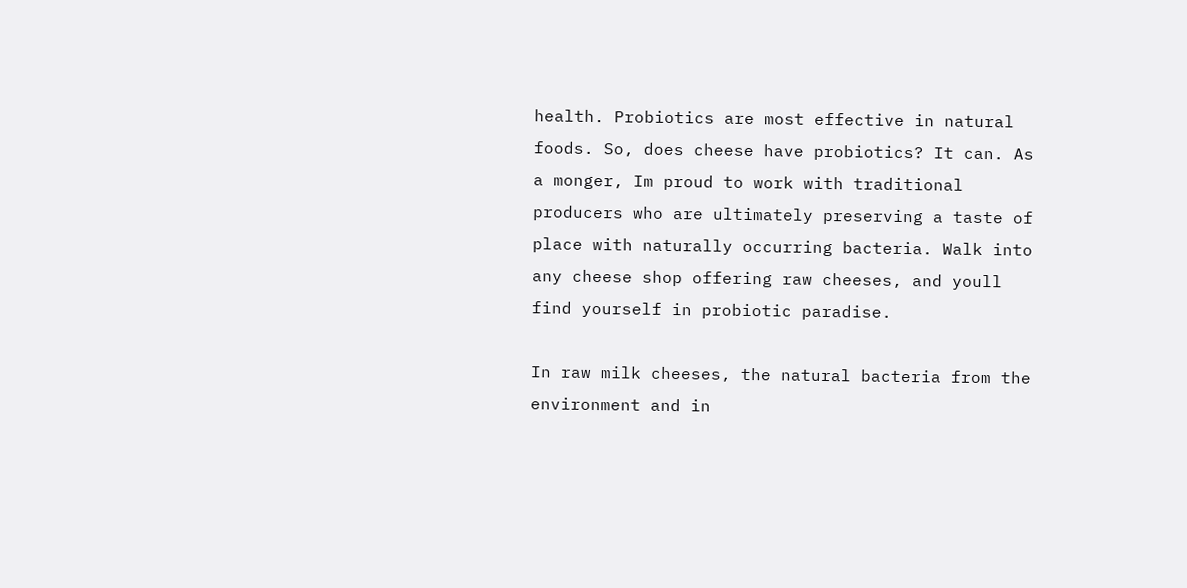health. Probiotics are most effective in natural foods. So, does cheese have probiotics? It can. As a monger, Im proud to work with traditional producers who are ultimately preserving a taste of place with naturally occurring bacteria. Walk into any cheese shop offering raw cheeses, and youll find yourself in probiotic paradise.

In raw milk cheeses, the natural bacteria from the environment and in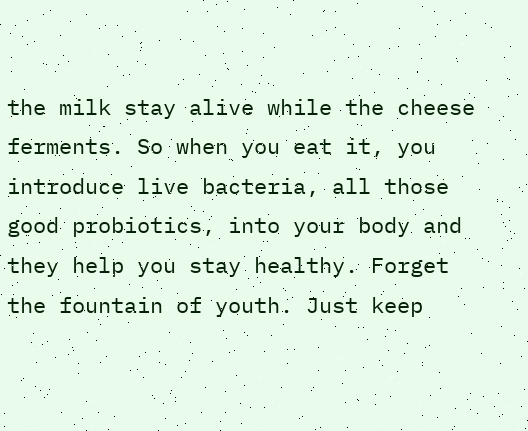the milk stay alive while the cheese ferments. So when you eat it, you introduce live bacteria, all those good probiotics, into your body and they help you stay healthy. Forget the fountain of youth. Just keep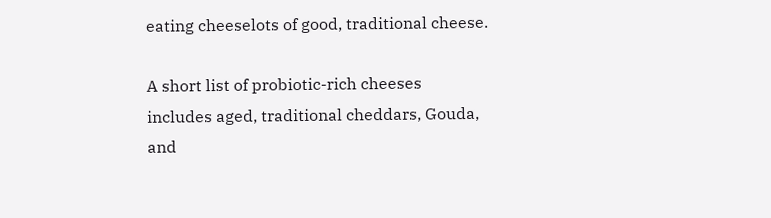eating cheeselots of good, traditional cheese.

A short list of probiotic-rich cheeses includes aged, traditional cheddars, Gouda, and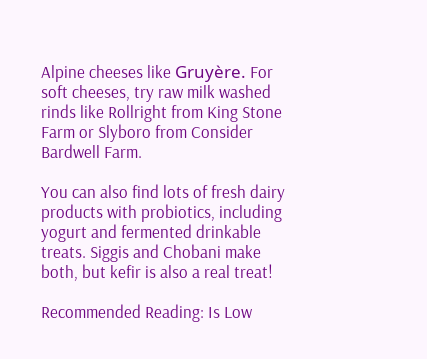Alpine cheeses like Gruyère. For soft cheeses, try raw milk washed rinds like Rollright from King Stone Farm or Slyboro from Consider Bardwell Farm.

You can also find lots of fresh dairy products with probiotics, including yogurt and fermented drinkable treats. Siggis and Chobani make both, but kefir is also a real treat!

Recommended Reading: Is Low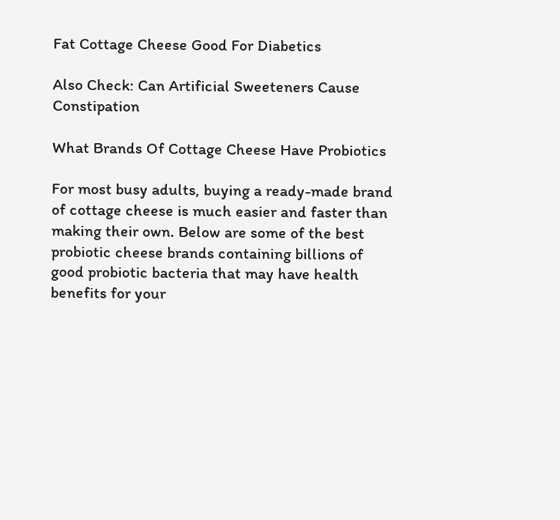Fat Cottage Cheese Good For Diabetics

Also Check: Can Artificial Sweeteners Cause Constipation

What Brands Of Cottage Cheese Have Probiotics

For most busy adults, buying a ready-made brand of cottage cheese is much easier and faster than making their own. Below are some of the best probiotic cheese brands containing billions of good probiotic bacteria that may have health benefits for your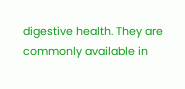digestive health. They are commonly available in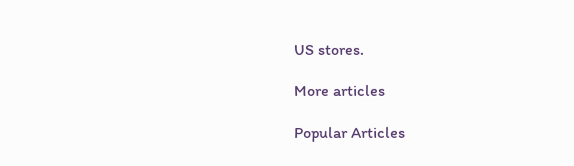US stores.

More articles

Popular Articles